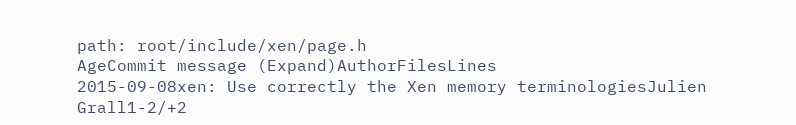path: root/include/xen/page.h
AgeCommit message (Expand)AuthorFilesLines
2015-09-08xen: Use correctly the Xen memory terminologiesJulien Grall1-2/+2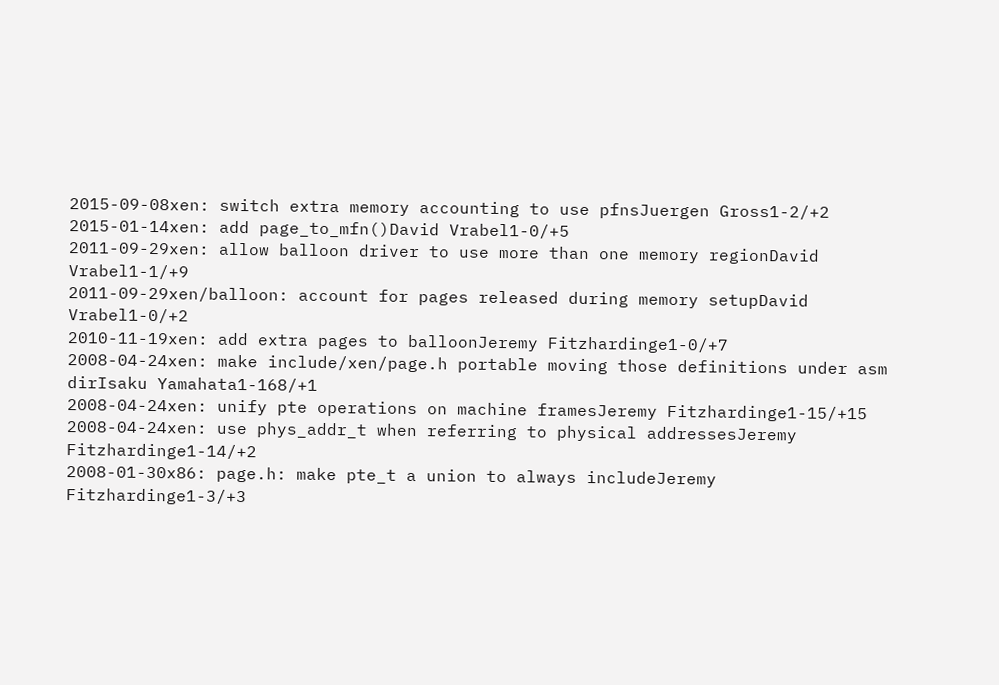2015-09-08xen: switch extra memory accounting to use pfnsJuergen Gross1-2/+2
2015-01-14xen: add page_to_mfn()David Vrabel1-0/+5
2011-09-29xen: allow balloon driver to use more than one memory regionDavid Vrabel1-1/+9
2011-09-29xen/balloon: account for pages released during memory setupDavid Vrabel1-0/+2
2010-11-19xen: add extra pages to balloonJeremy Fitzhardinge1-0/+7
2008-04-24xen: make include/xen/page.h portable moving those definitions under asm dirIsaku Yamahata1-168/+1
2008-04-24xen: unify pte operations on machine framesJeremy Fitzhardinge1-15/+15
2008-04-24xen: use phys_addr_t when referring to physical addressesJeremy Fitzhardinge1-14/+2
2008-01-30x86: page.h: make pte_t a union to always includeJeremy Fitzhardinge1-3/+3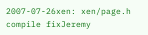2007-07-26xen: xen/page.h compile fixJeremy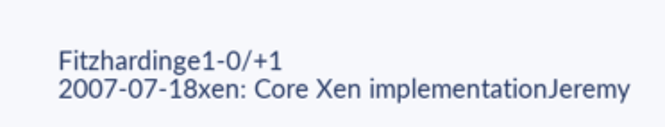Fitzhardinge1-0/+1
2007-07-18xen: Core Xen implementationJeremy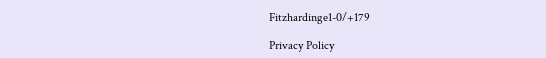Fitzhardinge1-0/+179

Privacy Policy